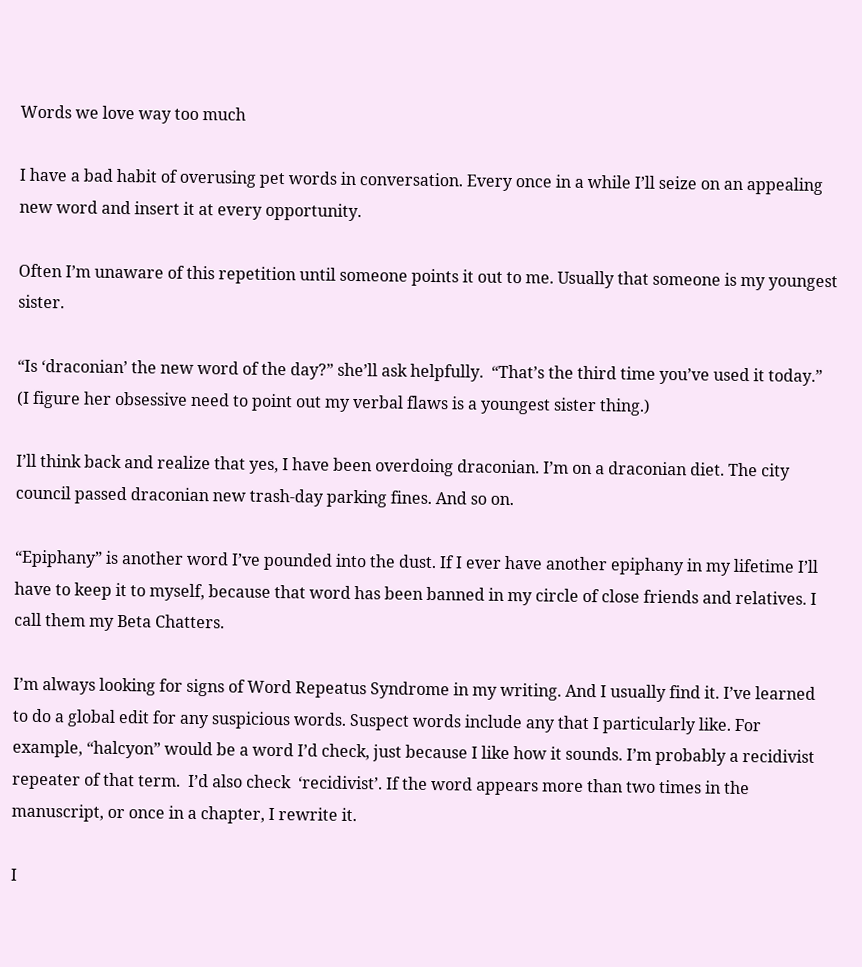Words we love way too much

I have a bad habit of overusing pet words in conversation. Every once in a while I’ll seize on an appealing new word and insert it at every opportunity.

Often I’m unaware of this repetition until someone points it out to me. Usually that someone is my youngest sister.

“Is ‘draconian’ the new word of the day?” she’ll ask helpfully.  “That’s the third time you’ve used it today.” (I figure her obsessive need to point out my verbal flaws is a youngest sister thing.)

I’ll think back and realize that yes, I have been overdoing draconian. I’m on a draconian diet. The city council passed draconian new trash-day parking fines. And so on.

“Epiphany” is another word I’ve pounded into the dust. If I ever have another epiphany in my lifetime I’ll have to keep it to myself, because that word has been banned in my circle of close friends and relatives. I call them my Beta Chatters.

I’m always looking for signs of Word Repeatus Syndrome in my writing. And I usually find it. I’ve learned to do a global edit for any suspicious words. Suspect words include any that I particularly like. For example, “halcyon” would be a word I’d check, just because I like how it sounds. I’m probably a recidivist repeater of that term.  I’d also check  ‘recidivist’. If the word appears more than two times in the manuscript, or once in a chapter, I rewrite it.

I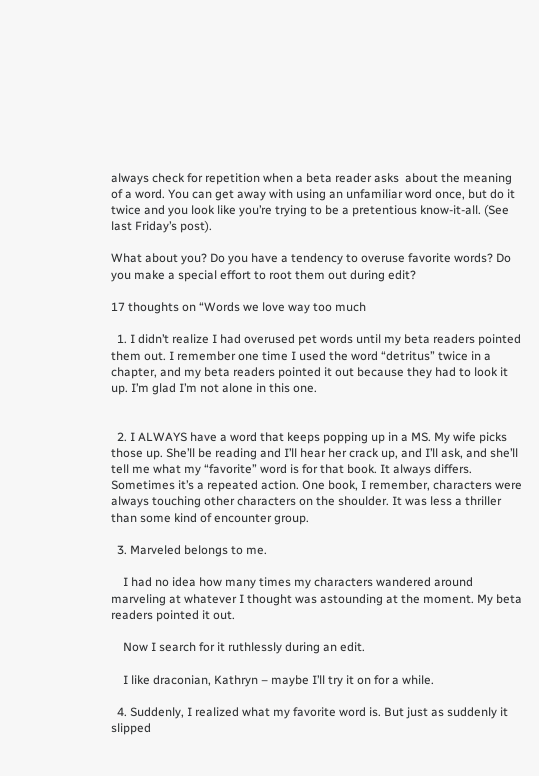always check for repetition when a beta reader asks  about the meaning of a word. You can get away with using an unfamiliar word once, but do it twice and you look like you’re trying to be a pretentious know-it-all. (See last Friday’s post).

What about you? Do you have a tendency to overuse favorite words? Do you make a special effort to root them out during edit?

17 thoughts on “Words we love way too much

  1. I didn’t realize I had overused pet words until my beta readers pointed them out. I remember one time I used the word “detritus” twice in a chapter, and my beta readers pointed it out because they had to look it up. I’m glad I’m not alone in this one.


  2. I ALWAYS have a word that keeps popping up in a MS. My wife picks those up. She’ll be reading and I’ll hear her crack up, and I’ll ask, and she’ll tell me what my “favorite” word is for that book. It always differs. Sometimes it’s a repeated action. One book, I remember, characters were always touching other characters on the shoulder. It was less a thriller than some kind of encounter group.

  3. Marveled belongs to me.

    I had no idea how many times my characters wandered around marveling at whatever I thought was astounding at the moment. My beta readers pointed it out.

    Now I search for it ruthlessly during an edit.

    I like draconian, Kathryn – maybe I’ll try it on for a while.

  4. Suddenly, I realized what my favorite word is. But just as suddenly it slipped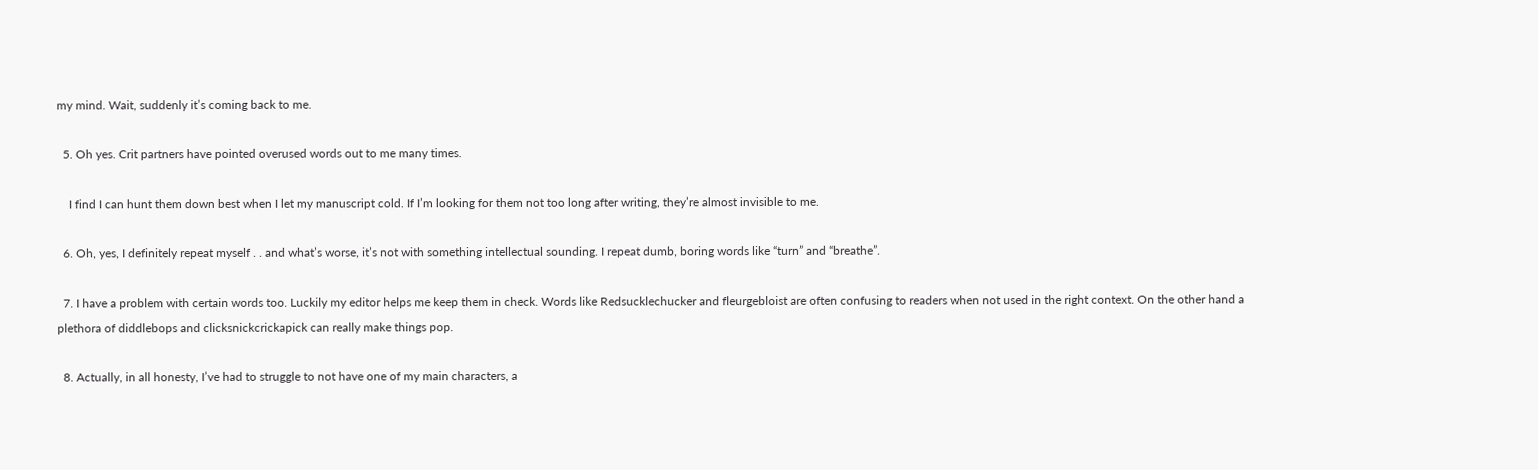my mind. Wait, suddenly it’s coming back to me.

  5. Oh yes. Crit partners have pointed overused words out to me many times.

    I find I can hunt them down best when I let my manuscript cold. If I’m looking for them not too long after writing, they’re almost invisible to me.

  6. Oh, yes, I definitely repeat myself . . and what’s worse, it’s not with something intellectual sounding. I repeat dumb, boring words like “turn” and “breathe”.

  7. I have a problem with certain words too. Luckily my editor helps me keep them in check. Words like Redsucklechucker and fleurgebloist are often confusing to readers when not used in the right context. On the other hand a plethora of diddlebops and clicksnickcrickapick can really make things pop.

  8. Actually, in all honesty, I’ve had to struggle to not have one of my main characters, a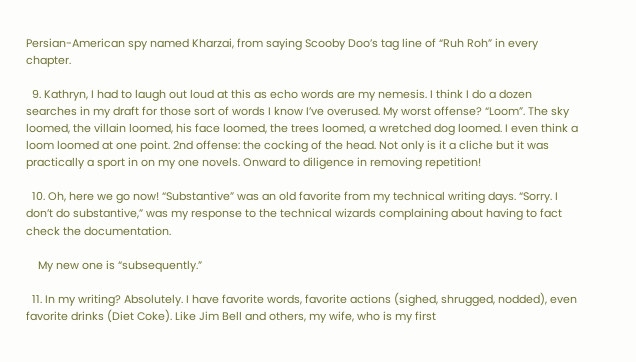Persian-American spy named Kharzai, from saying Scooby Doo’s tag line of “Ruh Roh” in every chapter.

  9. Kathryn, I had to laugh out loud at this as echo words are my nemesis. I think I do a dozen searches in my draft for those sort of words I know I’ve overused. My worst offense? “Loom”. The sky loomed, the villain loomed, his face loomed, the trees loomed, a wretched dog loomed. I even think a loom loomed at one point. 2nd offense: the cocking of the head. Not only is it a cliche but it was practically a sport in on my one novels. Onward to diligence in removing repetition!

  10. Oh, here we go now! “Substantive” was an old favorite from my technical writing days. “Sorry. I don’t do substantive,” was my response to the technical wizards complaining about having to fact check the documentation.

    My new one is “subsequently.”

  11. In my writing? Absolutely. I have favorite words, favorite actions (sighed, shrugged, nodded), even favorite drinks (Diet Coke). Like Jim Bell and others, my wife, who is my first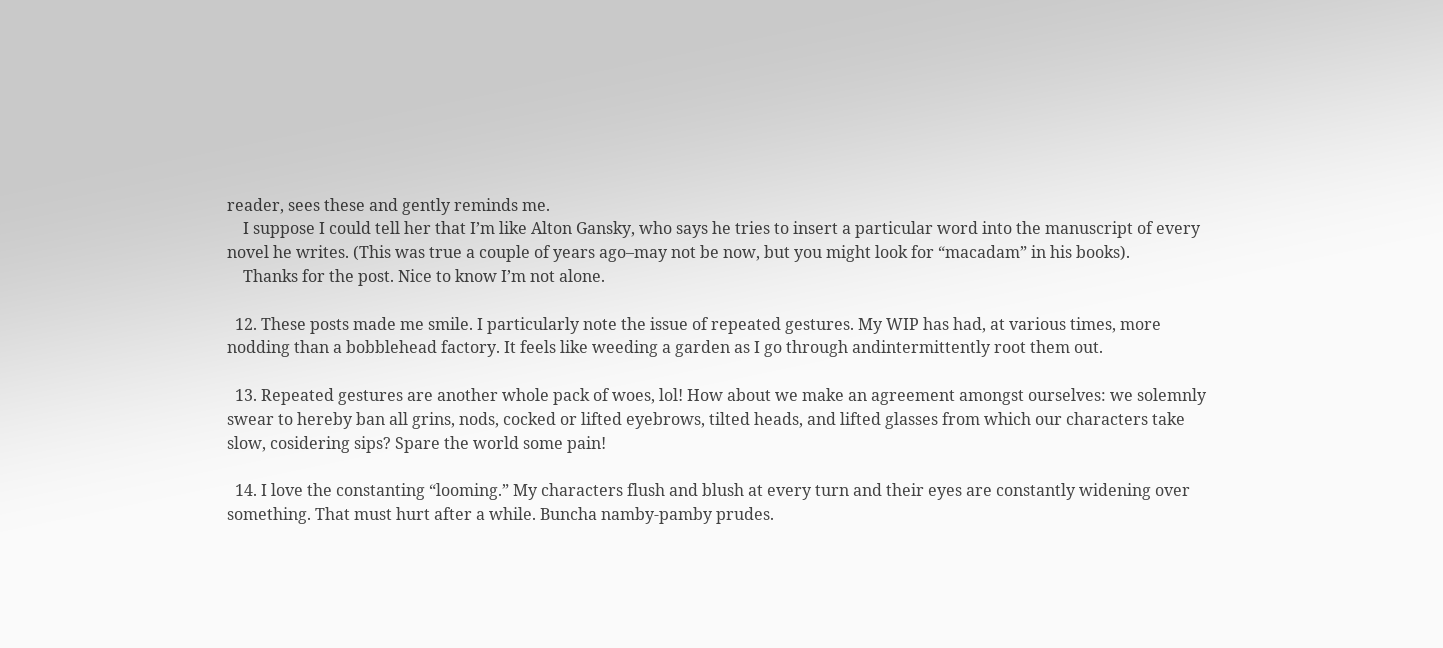reader, sees these and gently reminds me.
    I suppose I could tell her that I’m like Alton Gansky, who says he tries to insert a particular word into the manuscript of every novel he writes. (This was true a couple of years ago–may not be now, but you might look for “macadam” in his books).
    Thanks for the post. Nice to know I’m not alone.

  12. These posts made me smile. I particularly note the issue of repeated gestures. My WIP has had, at various times, more nodding than a bobblehead factory. It feels like weeding a garden as I go through andintermittently root them out.

  13. Repeated gestures are another whole pack of woes, lol! How about we make an agreement amongst ourselves: we solemnly swear to hereby ban all grins, nods, cocked or lifted eyebrows, tilted heads, and lifted glasses from which our characters take slow, cosidering sips? Spare the world some pain!

  14. I love the constanting “looming.” My characters flush and blush at every turn and their eyes are constantly widening over something. That must hurt after a while. Buncha namby-pamby prudes.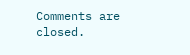Comments are closed.